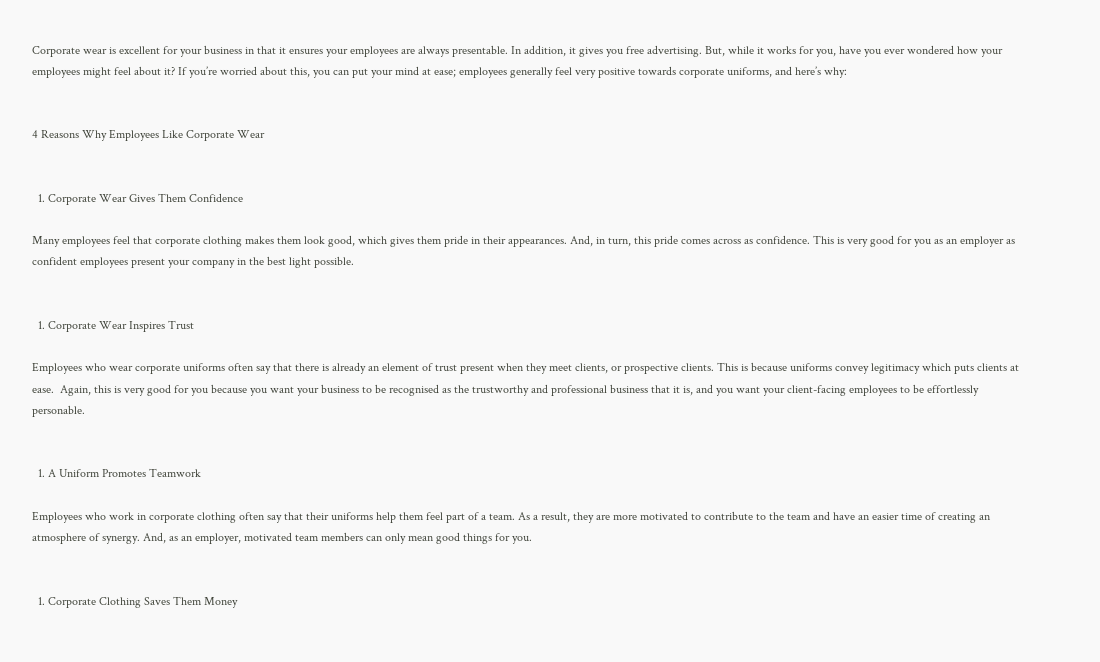Corporate wear is excellent for your business in that it ensures your employees are always presentable. In addition, it gives you free advertising. But, while it works for you, have you ever wondered how your employees might feel about it? If you’re worried about this, you can put your mind at ease; employees generally feel very positive towards corporate uniforms, and here’s why:


4 Reasons Why Employees Like Corporate Wear


  1. Corporate Wear Gives Them Confidence

Many employees feel that corporate clothing makes them look good, which gives them pride in their appearances. And, in turn, this pride comes across as confidence. This is very good for you as an employer as confident employees present your company in the best light possible.


  1. Corporate Wear Inspires Trust

Employees who wear corporate uniforms often say that there is already an element of trust present when they meet clients, or prospective clients. This is because uniforms convey legitimacy which puts clients at ease.  Again, this is very good for you because you want your business to be recognised as the trustworthy and professional business that it is, and you want your client-facing employees to be effortlessly personable.


  1. A Uniform Promotes Teamwork

Employees who work in corporate clothing often say that their uniforms help them feel part of a team. As a result, they are more motivated to contribute to the team and have an easier time of creating an atmosphere of synergy. And, as an employer, motivated team members can only mean good things for you.


  1. Corporate Clothing Saves Them Money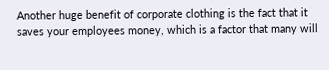Another huge benefit of corporate clothing is the fact that it saves your employees money, which is a factor that many will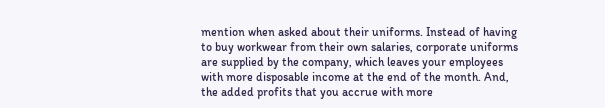mention when asked about their uniforms. Instead of having to buy workwear from their own salaries, corporate uniforms are supplied by the company, which leaves your employees with more disposable income at the end of the month. And, the added profits that you accrue with more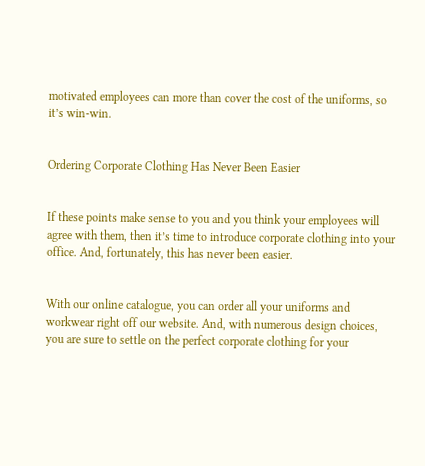motivated employees can more than cover the cost of the uniforms, so it’s win-win.


Ordering Corporate Clothing Has Never Been Easier


If these points make sense to you and you think your employees will agree with them, then it’s time to introduce corporate clothing into your office. And, fortunately, this has never been easier.


With our online catalogue, you can order all your uniforms and workwear right off our website. And, with numerous design choices, you are sure to settle on the perfect corporate clothing for your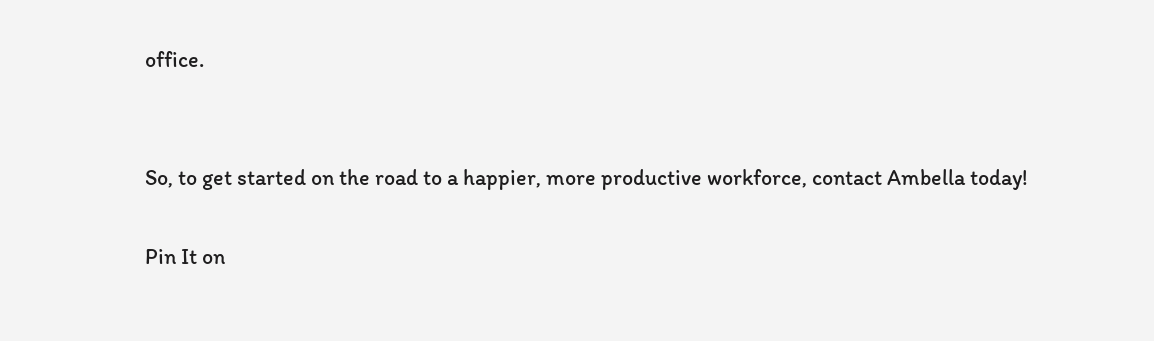office.


So, to get started on the road to a happier, more productive workforce, contact Ambella today!

Pin It on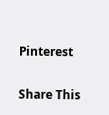Pinterest

Share This